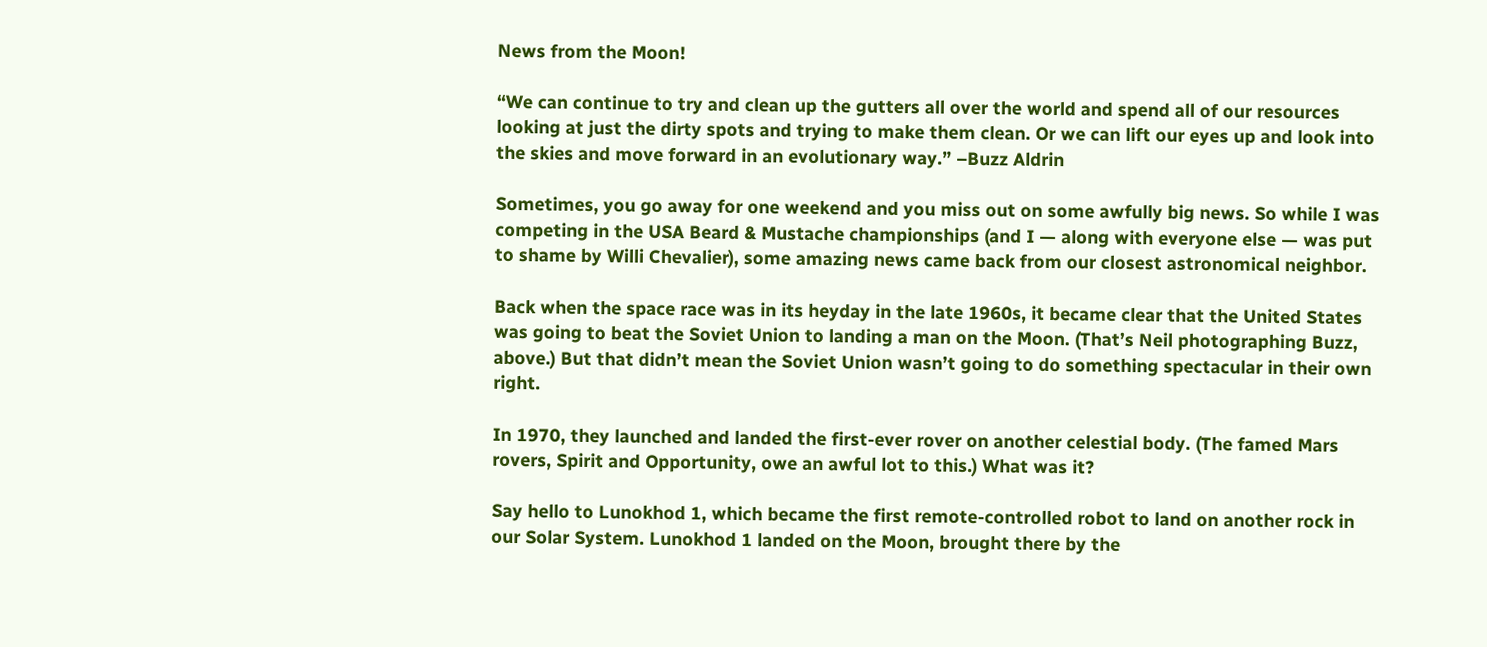News from the Moon!

“We can continue to try and clean up the gutters all over the world and spend all of our resources looking at just the dirty spots and trying to make them clean. Or we can lift our eyes up and look into the skies and move forward in an evolutionary way.” –Buzz Aldrin

Sometimes, you go away for one weekend and you miss out on some awfully big news. So while I was competing in the USA Beard & Mustache championships (and I — along with everyone else — was put to shame by Willi Chevalier), some amazing news came back from our closest astronomical neighbor.

Back when the space race was in its heyday in the late 1960s, it became clear that the United States was going to beat the Soviet Union to landing a man on the Moon. (That’s Neil photographing Buzz, above.) But that didn’t mean the Soviet Union wasn’t going to do something spectacular in their own right.

In 1970, they launched and landed the first-ever rover on another celestial body. (The famed Mars rovers, Spirit and Opportunity, owe an awful lot to this.) What was it?

Say hello to Lunokhod 1, which became the first remote-controlled robot to land on another rock in our Solar System. Lunokhod 1 landed on the Moon, brought there by the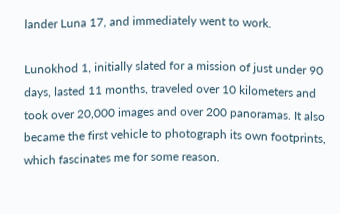lander Luna 17, and immediately went to work.

Lunokhod 1, initially slated for a mission of just under 90 days, lasted 11 months, traveled over 10 kilometers and took over 20,000 images and over 200 panoramas. It also became the first vehicle to photograph its own footprints, which fascinates me for some reason.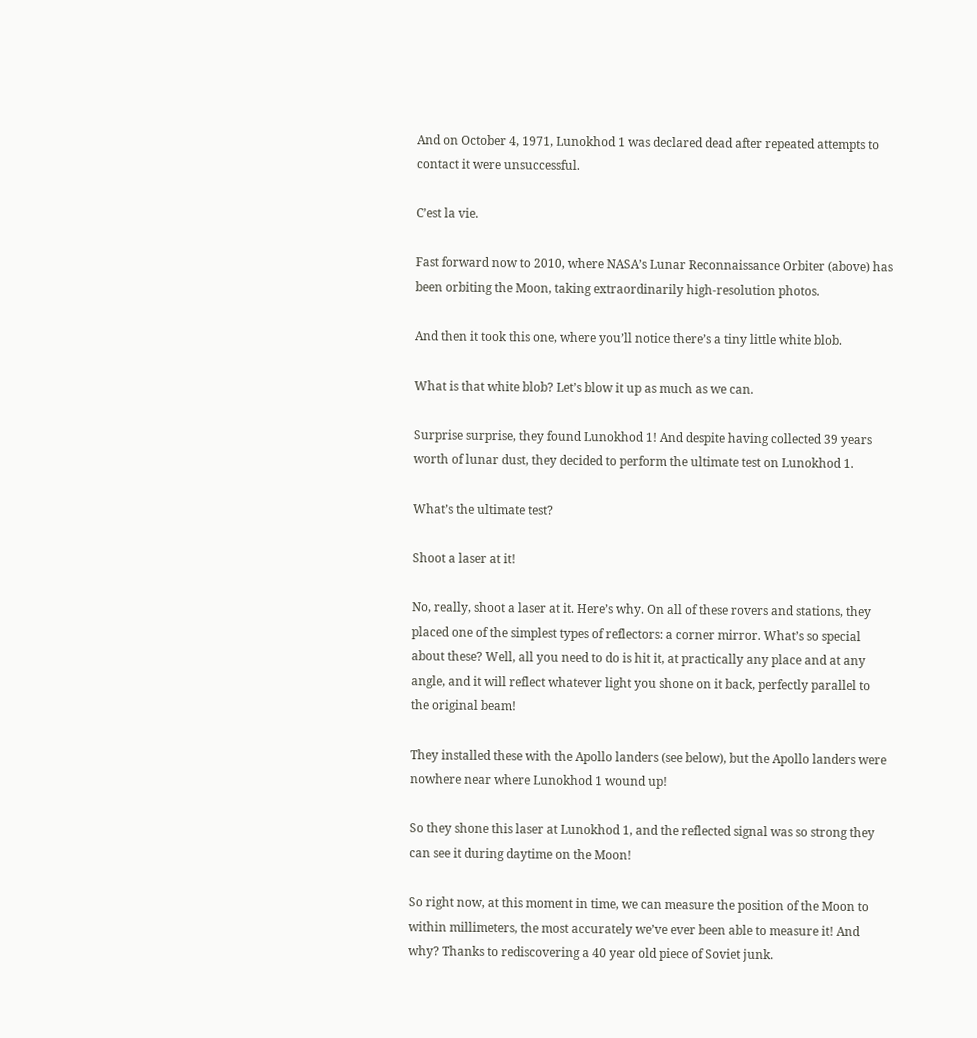And on October 4, 1971, Lunokhod 1 was declared dead after repeated attempts to contact it were unsuccessful.

C’est la vie.

Fast forward now to 2010, where NASA’s Lunar Reconnaissance Orbiter (above) has been orbiting the Moon, taking extraordinarily high-resolution photos.

And then it took this one, where you’ll notice there’s a tiny little white blob.

What is that white blob? Let’s blow it up as much as we can.

Surprise surprise, they found Lunokhod 1! And despite having collected 39 years worth of lunar dust, they decided to perform the ultimate test on Lunokhod 1.

What’s the ultimate test?

Shoot a laser at it!

No, really, shoot a laser at it. Here’s why. On all of these rovers and stations, they placed one of the simplest types of reflectors: a corner mirror. What’s so special about these? Well, all you need to do is hit it, at practically any place and at any angle, and it will reflect whatever light you shone on it back, perfectly parallel to the original beam!

They installed these with the Apollo landers (see below), but the Apollo landers were nowhere near where Lunokhod 1 wound up!

So they shone this laser at Lunokhod 1, and the reflected signal was so strong they can see it during daytime on the Moon!

So right now, at this moment in time, we can measure the position of the Moon to within millimeters, the most accurately we’ve ever been able to measure it! And why? Thanks to rediscovering a 40 year old piece of Soviet junk.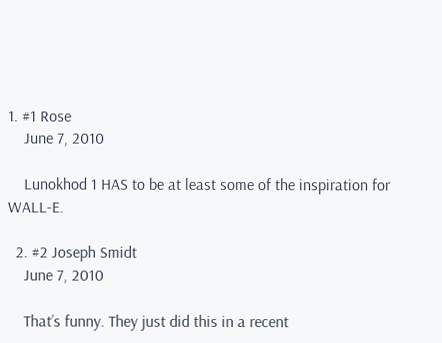1. #1 Rose
    June 7, 2010

    Lunokhod 1 HAS to be at least some of the inspiration for WALL-E.

  2. #2 Joseph Smidt
    June 7, 2010

    That’s funny. They just did this in a recent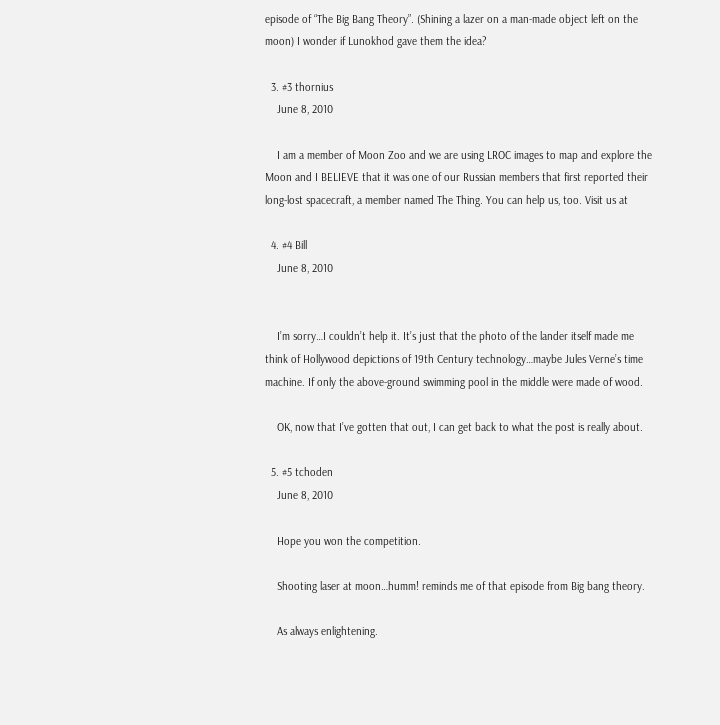episode of “The Big Bang Theory”. (Shining a lazer on a man-made object left on the moon) I wonder if Lunokhod gave them the idea?

  3. #3 thornius
    June 8, 2010

    I am a member of Moon Zoo and we are using LROC images to map and explore the Moon and I BELIEVE that it was one of our Russian members that first reported their long-lost spacecraft, a member named The Thing. You can help us, too. Visit us at

  4. #4 Bill
    June 8, 2010


    I’m sorry…I couldn’t help it. It’s just that the photo of the lander itself made me think of Hollywood depictions of 19th Century technology…maybe Jules Verne’s time machine. If only the above-ground swimming pool in the middle were made of wood.

    OK, now that I’ve gotten that out, I can get back to what the post is really about.

  5. #5 tchoden
    June 8, 2010

    Hope you won the competition.

    Shooting laser at moon…humm! reminds me of that episode from Big bang theory.

    As always enlightening.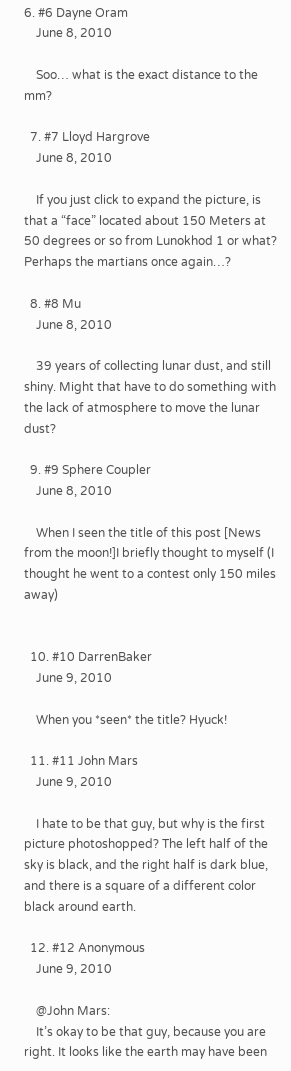6. #6 Dayne Oram
    June 8, 2010

    Soo… what is the exact distance to the mm?

  7. #7 Lloyd Hargrove
    June 8, 2010

    If you just click to expand the picture, is that a “face” located about 150 Meters at 50 degrees or so from Lunokhod 1 or what? Perhaps the martians once again…?

  8. #8 Mu
    June 8, 2010

    39 years of collecting lunar dust, and still shiny. Might that have to do something with the lack of atmosphere to move the lunar dust?

  9. #9 Sphere Coupler
    June 8, 2010

    When I seen the title of this post [News from the moon!]I briefly thought to myself (I thought he went to a contest only 150 miles away)


  10. #10 DarrenBaker
    June 9, 2010

    When you *seen* the title? Hyuck!

  11. #11 John Mars
    June 9, 2010

    I hate to be that guy, but why is the first picture photoshopped? The left half of the sky is black, and the right half is dark blue, and there is a square of a different color black around earth.

  12. #12 Anonymous
    June 9, 2010

    @John Mars:
    It’s okay to be that guy, because you are right. It looks like the earth may have been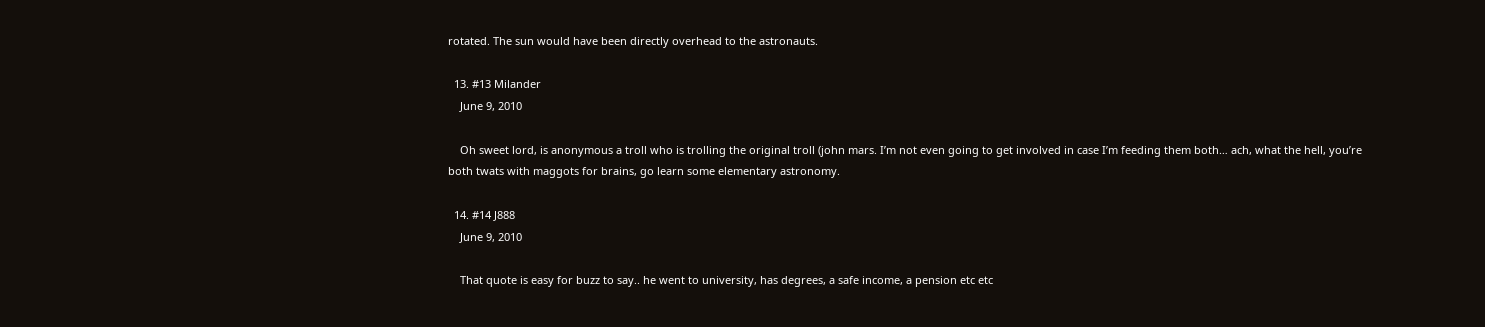rotated. The sun would have been directly overhead to the astronauts.

  13. #13 Milander
    June 9, 2010

    Oh sweet lord, is anonymous a troll who is trolling the original troll (john mars. I’m not even going to get involved in case I’m feeding them both… ach, what the hell, you’re both twats with maggots for brains, go learn some elementary astronomy.

  14. #14 J888
    June 9, 2010

    That quote is easy for buzz to say.. he went to university, has degrees, a safe income, a pension etc etc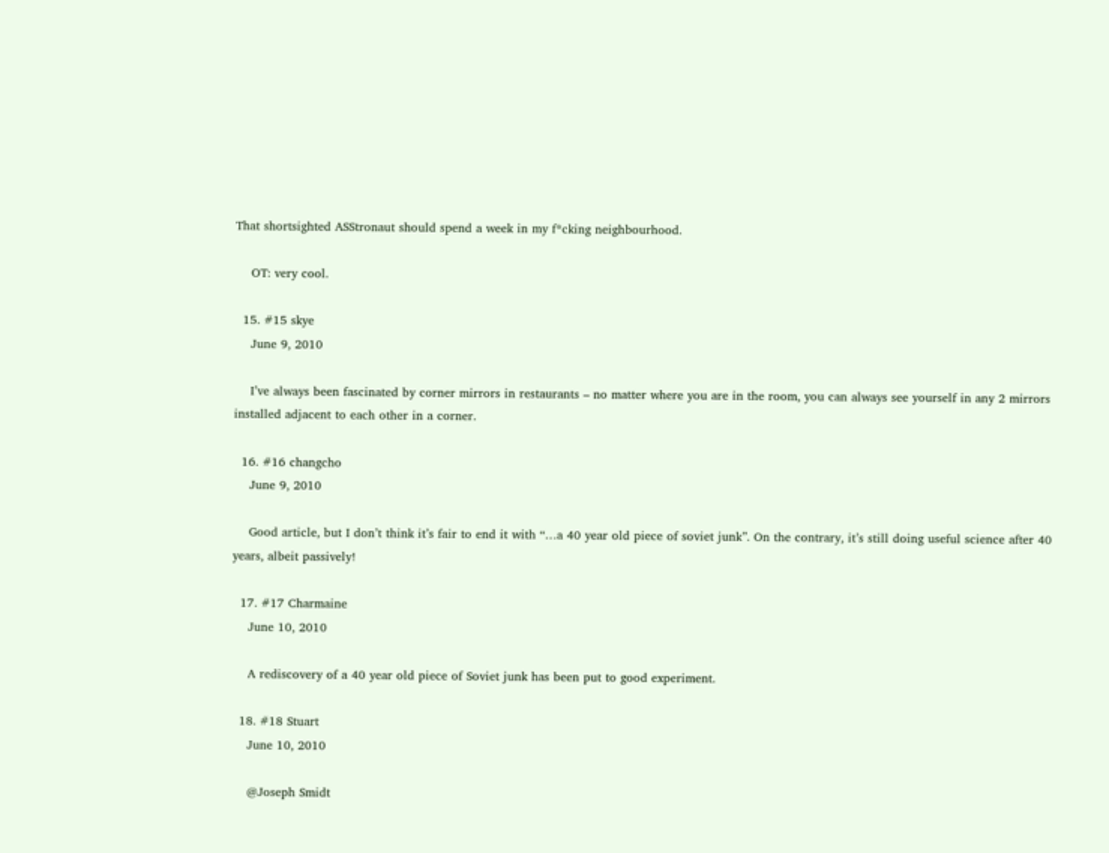That shortsighted ASStronaut should spend a week in my f*cking neighbourhood.

    OT: very cool.

  15. #15 skye
    June 9, 2010

    I’ve always been fascinated by corner mirrors in restaurants – no matter where you are in the room, you can always see yourself in any 2 mirrors installed adjacent to each other in a corner.

  16. #16 changcho
    June 9, 2010

    Good article, but I don’t think it’s fair to end it with “…a 40 year old piece of soviet junk”. On the contrary, it’s still doing useful science after 40 years, albeit passively!

  17. #17 Charmaine
    June 10, 2010

    A rediscovery of a 40 year old piece of Soviet junk has been put to good experiment.

  18. #18 Stuart
    June 10, 2010

    @Joseph Smidt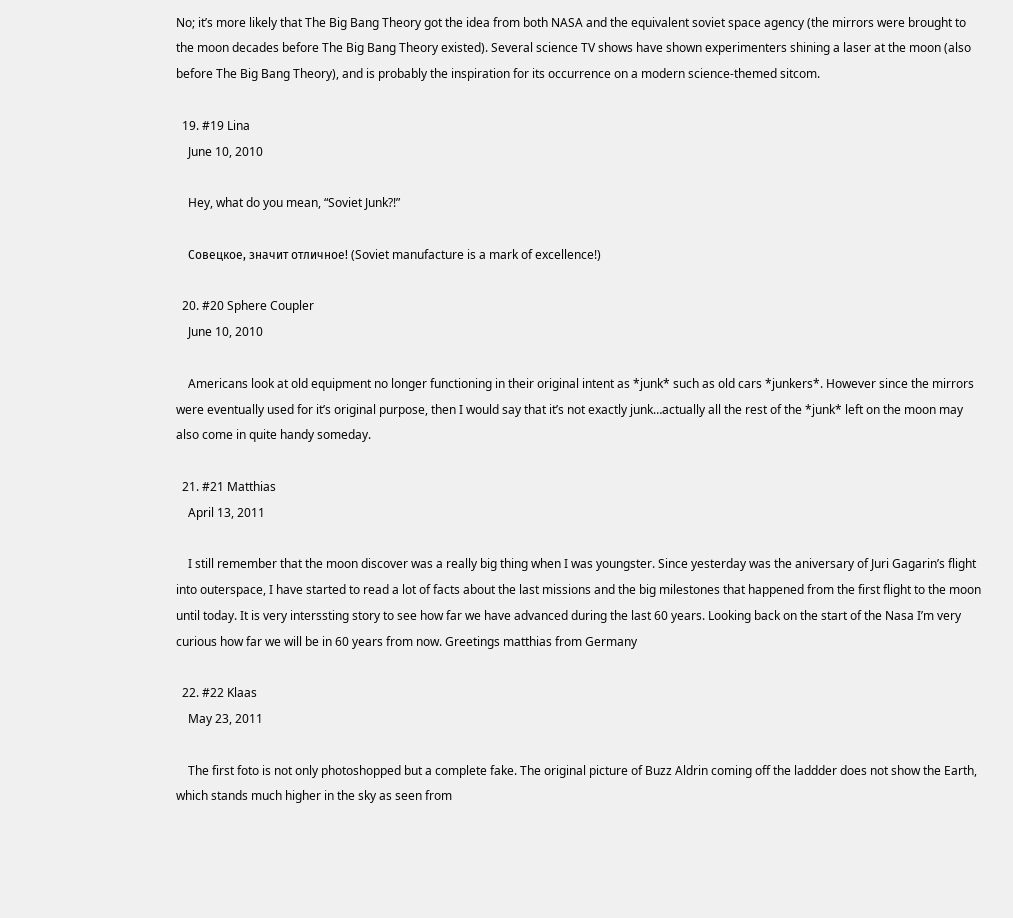No; it’s more likely that The Big Bang Theory got the idea from both NASA and the equivalent soviet space agency (the mirrors were brought to the moon decades before The Big Bang Theory existed). Several science TV shows have shown experimenters shining a laser at the moon (also before The Big Bang Theory), and is probably the inspiration for its occurrence on a modern science-themed sitcom.

  19. #19 Lina
    June 10, 2010

    Hey, what do you mean, “Soviet Junk?!”

    Совецкое, значит отличное! (Soviet manufacture is a mark of excellence!)

  20. #20 Sphere Coupler
    June 10, 2010

    Americans look at old equipment no longer functioning in their original intent as *junk* such as old cars *junkers*. However since the mirrors were eventually used for it’s original purpose, then I would say that it’s not exactly junk…actually all the rest of the *junk* left on the moon may also come in quite handy someday.

  21. #21 Matthias
    April 13, 2011

    I still remember that the moon discover was a really big thing when I was youngster. Since yesterday was the aniversary of Juri Gagarin’s flight into outerspace, I have started to read a lot of facts about the last missions and the big milestones that happened from the first flight to the moon until today. It is very interssting story to see how far we have advanced during the last 60 years. Looking back on the start of the Nasa I’m very curious how far we will be in 60 years from now. Greetings matthias from Germany

  22. #22 Klaas
    May 23, 2011

    The first foto is not only photoshopped but a complete fake. The original picture of Buzz Aldrin coming off the laddder does not show the Earth, which stands much higher in the sky as seen from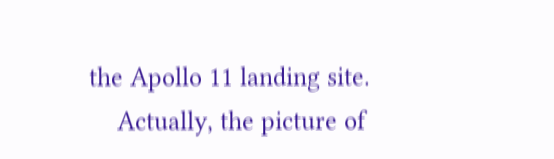the Apollo 11 landing site.
    Actually, the picture of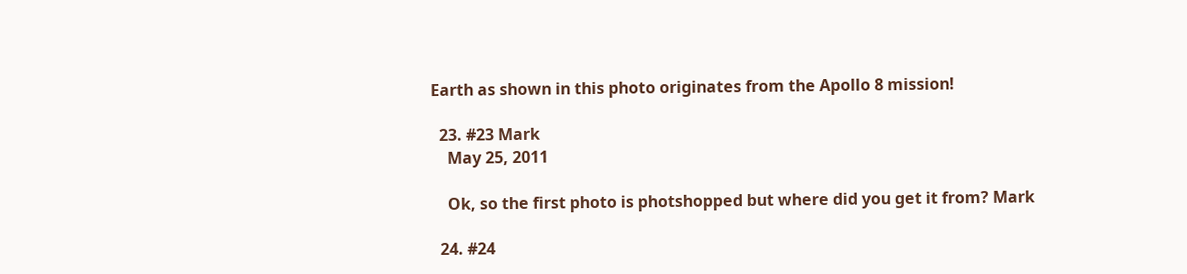Earth as shown in this photo originates from the Apollo 8 mission!

  23. #23 Mark
    May 25, 2011

    Ok, so the first photo is photshopped but where did you get it from? Mark

  24. #24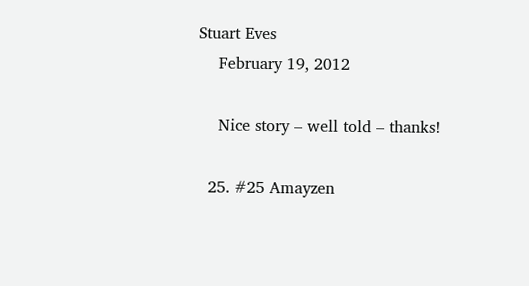Stuart Eves
    February 19, 2012

    Nice story – well told – thanks!

  25. #25 Amayzen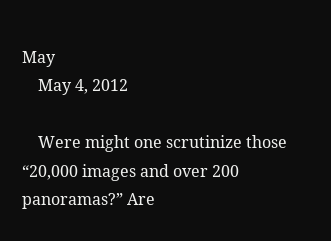May
    May 4, 2012

    Were might one scrutinize those “20,000 images and over 200 panoramas?” Are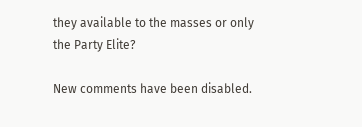they available to the masses or only the Party Elite?

New comments have been disabled.